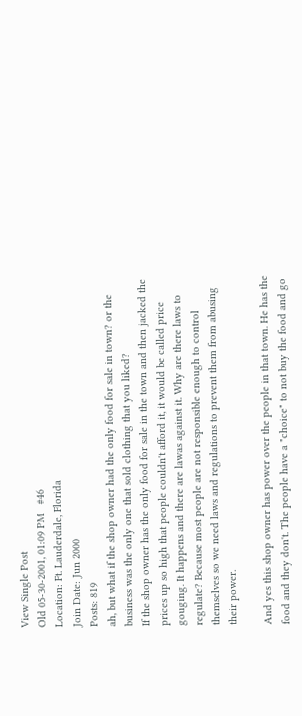View Single Post
Old 05-30-2001, 01:09 PM   #46
Location: Ft. Lauderdale, Florida
Join Date: Jun 2000
Posts: 819
ah, but what if the shop owner had the only food for sale in town? or the business was the only one that sold clothing that you liked?
If the shop owner has the only food for sale in the town and then jacked the prices up so high that people couldn't afford it, it would be called price gouging. It happens and there are lawas against it. Why are there laws to regulate? Because most people are not responsible enough to control themselves so we need laws and regulations to prevent them from abusing their power.

And yes this shop owner has power over the people in that town. He has the food and they don't. The people have a "choice" to not buy the food and go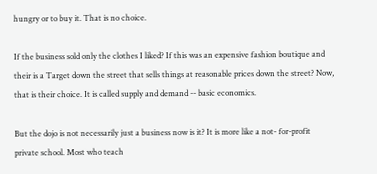hungry or to buy it. That is no choice.

If the business sold only the clothes I liked? If this was an expensive fashion boutique and their is a Target down the street that sells things at reasonable prices down the street? Now, that is their choice. It is called supply and demand -- basic economics.

But the dojo is not necessarily just a business now is it? It is more like a not- for-profit private school. Most who teach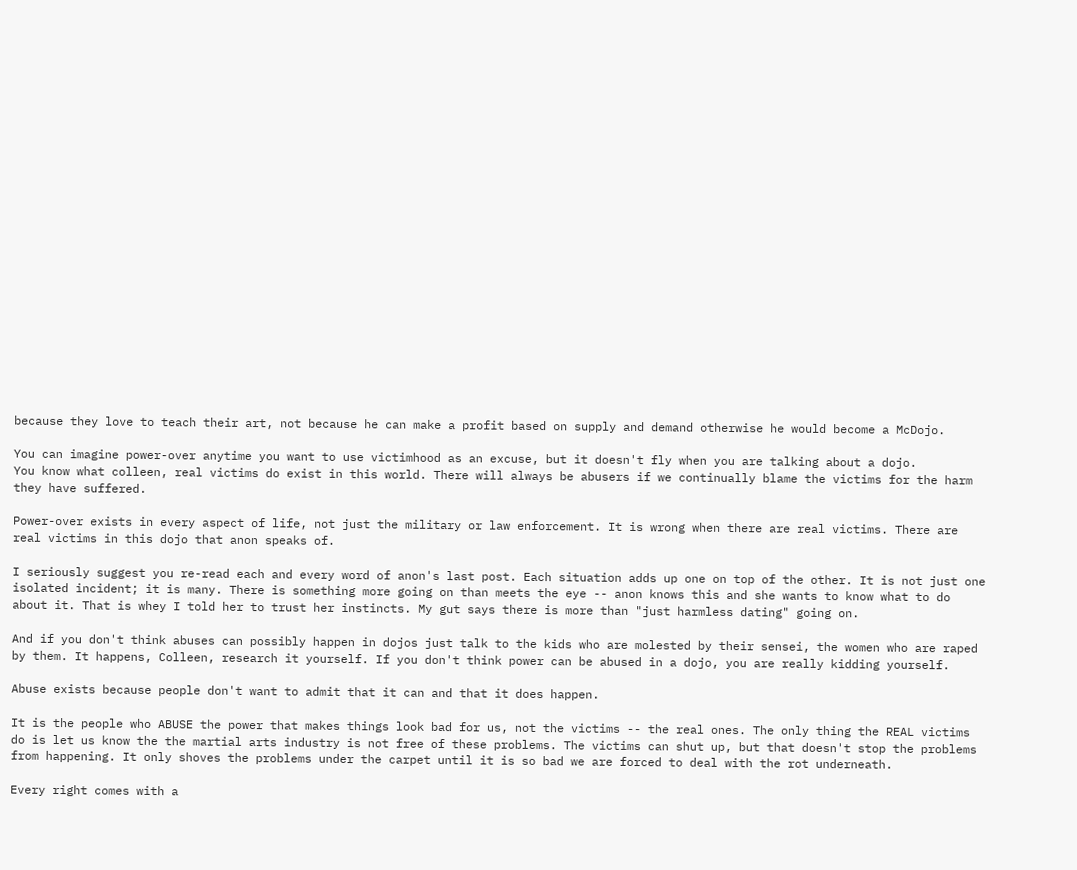because they love to teach their art, not because he can make a profit based on supply and demand otherwise he would become a McDojo.

You can imagine power-over anytime you want to use victimhood as an excuse, but it doesn't fly when you are talking about a dojo.
You know what colleen, real victims do exist in this world. There will always be abusers if we continually blame the victims for the harm they have suffered.

Power-over exists in every aspect of life, not just the military or law enforcement. It is wrong when there are real victims. There are real victims in this dojo that anon speaks of.

I seriously suggest you re-read each and every word of anon's last post. Each situation adds up one on top of the other. It is not just one isolated incident; it is many. There is something more going on than meets the eye -- anon knows this and she wants to know what to do about it. That is whey I told her to trust her instincts. My gut says there is more than "just harmless dating" going on.

And if you don't think abuses can possibly happen in dojos just talk to the kids who are molested by their sensei, the women who are raped by them. It happens, Colleen, research it yourself. If you don't think power can be abused in a dojo, you are really kidding yourself.

Abuse exists because people don't want to admit that it can and that it does happen.

It is the people who ABUSE the power that makes things look bad for us, not the victims -- the real ones. The only thing the REAL victims do is let us know the the martial arts industry is not free of these problems. The victims can shut up, but that doesn't stop the problems from happening. It only shoves the problems under the carpet until it is so bad we are forced to deal with the rot underneath.

Every right comes with a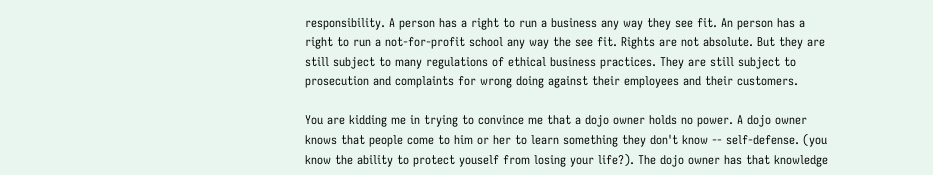responsibility. A person has a right to run a business any way they see fit. An person has a right to run a not-for-profit school any way the see fit. Rights are not absolute. But they are still subject to many regulations of ethical business practices. They are still subject to prosecution and complaints for wrong doing against their employees and their customers.

You are kidding me in trying to convince me that a dojo owner holds no power. A dojo owner knows that people come to him or her to learn something they don't know -- self-defense. (you know the ability to protect youself from losing your life?). The dojo owner has that knowledge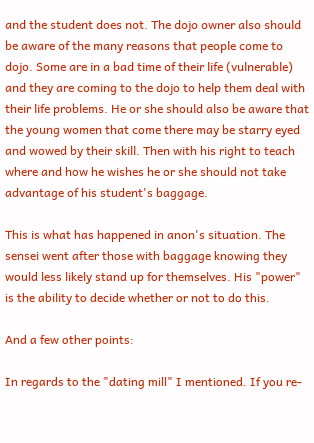and the student does not. The dojo owner also should be aware of the many reasons that people come to dojo. Some are in a bad time of their life (vulnerable) and they are coming to the dojo to help them deal with their life problems. He or she should also be aware that the young women that come there may be starry eyed and wowed by their skill. Then with his right to teach where and how he wishes he or she should not take advantage of his student's baggage.

This is what has happened in anon's situation. The sensei went after those with baggage knowing they would less likely stand up for themselves. His "power" is the ability to decide whether or not to do this.

And a few other points:

In regards to the "dating mill" I mentioned. If you re-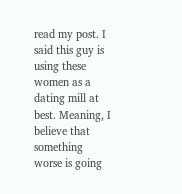read my post. I said this guy is using these women as a dating mill at best. Meaning, I believe that something worse is going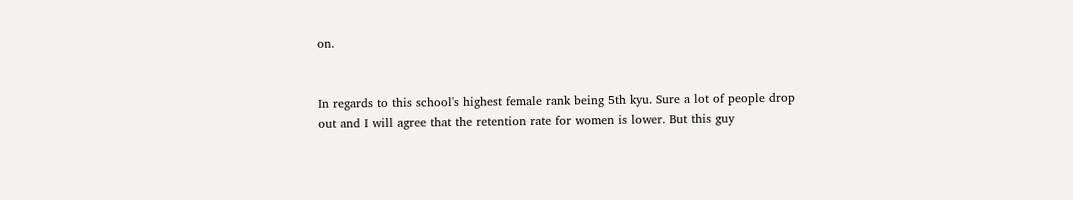on.


In regards to this school's highest female rank being 5th kyu. Sure a lot of people drop out and I will agree that the retention rate for women is lower. But this guy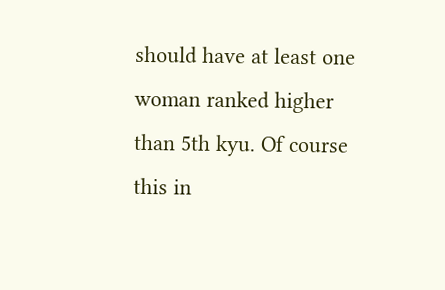should have at least one woman ranked higher than 5th kyu. Of course this in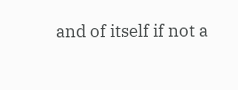and of itself if not a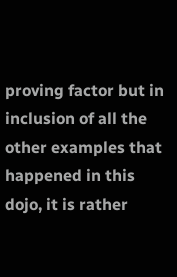proving factor but in inclusion of all the other examples that happened in this dojo, it is rather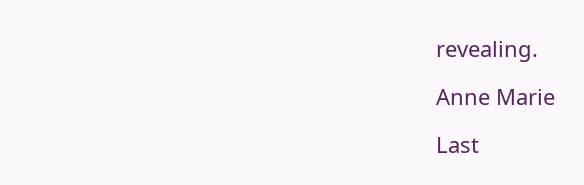revealing.

Anne Marie

Last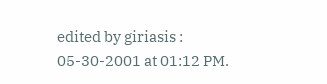edited by giriasis : 05-30-2001 at 01:12 PM.